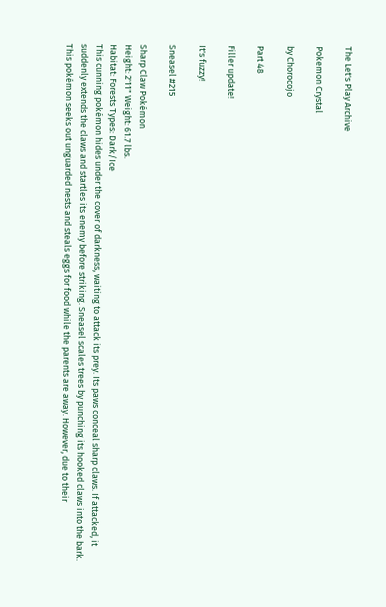The Let's Play Archive

Pokemon Crystal

by Chorocojo

Part 48

Filler update!

It's fuzzy!

Sneasel #215

Sharp Claw Pokémon
Height: 2'11" Weight: 61.7 lbs.
Habitat: Forests Types: Dark/Ice
This cunning pokémon hides under the cover of darkness, waiting to attack its prey. Its paws conceal sharp claws. If attacked, it suddenly extends the claws and startles its enemy before striking. Sneasel scales trees by punching its hooked claws into the bark. This pokémon seeks out unguarded nests and steals eggs for food while the parents are away. However, due to their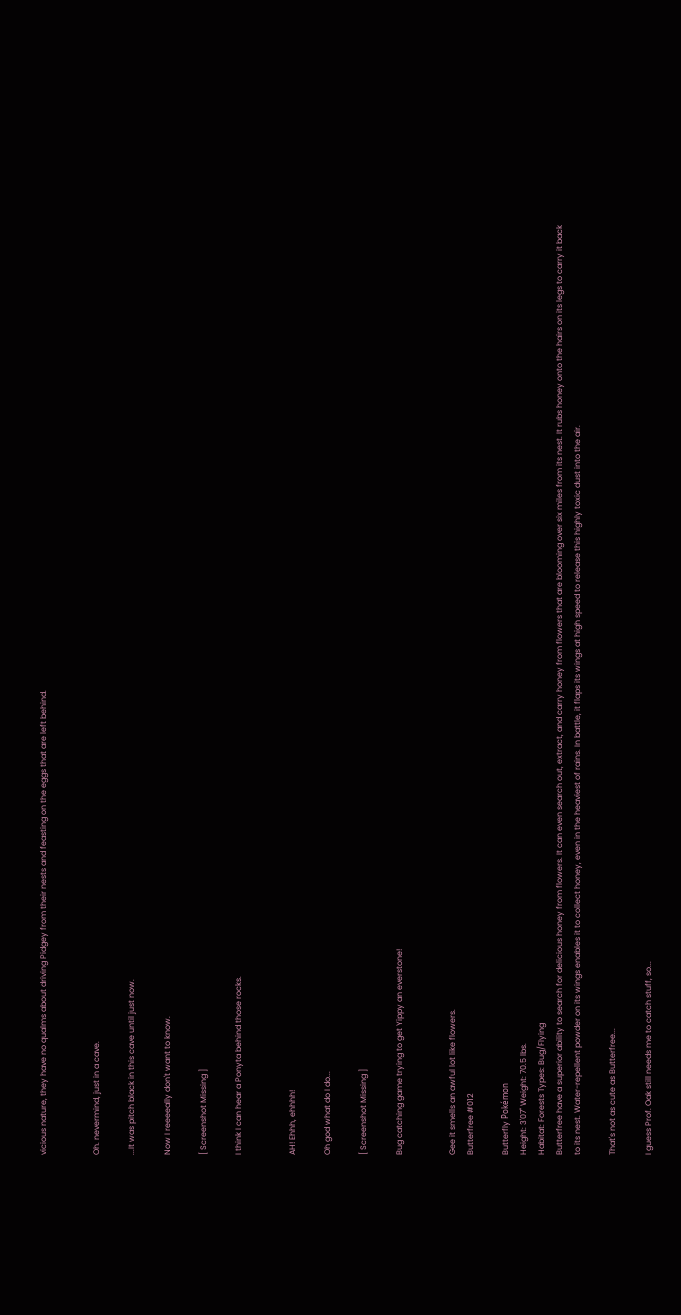vicious nature, they have no qualms about driving Pidgey from their nests and feasting on the eggs that are left behind.


Oh. nevermind, just in a cave.

...It was pitch black in this cave until just now.

Now I reeeeally don't want to know.

[ Screenshot Missing ]

I think I can hear a Ponyta behind those rocks.


AH! Ehhh, ehhhh!

Oh god what do I do...

[ Screenshot Missing ]

Bug catching game trying to get Yippy an everstone!


Gee it smells an awful lot like flowers.
Butterfree #012

Butterfly Pokémon
Height: 3'07" Weight: 70.5 lbs.
Habitat: Forests Types: Bug/Flying
Butterfree have a superior ability to search for delicious honey from flowers. It can even search out, extract, and carry honey from flowers that are blooming over six miles from its nest. It rubs honey onto the hairs on its legs to carry it back to its nest. Water-repellent powder on its wings enables it to collect honey, even in the heaviest of rains. In battle, it flaps its wings at high speed to release this highly toxic dust into the air.

That's not as cute as Butterfree...

I guess Prof. Oak still needs me to catch stuff, so...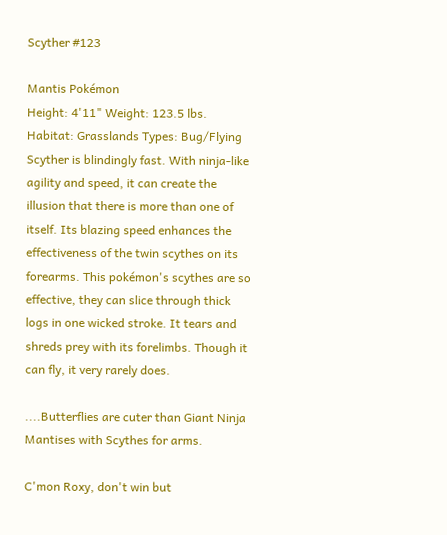Scyther #123

Mantis Pokémon
Height: 4'11" Weight: 123.5 lbs.
Habitat: Grasslands Types: Bug/Flying
Scyther is blindingly fast. With ninja-like agility and speed, it can create the illusion that there is more than one of itself. Its blazing speed enhances the effectiveness of the twin scythes on its forearms. This pokémon's scythes are so effective, they can slice through thick logs in one wicked stroke. It tears and shreds prey with its forelimbs. Though it can fly, it very rarely does.

....Butterflies are cuter than Giant Ninja Mantises with Scythes for arms.

C'mon Roxy, don't win but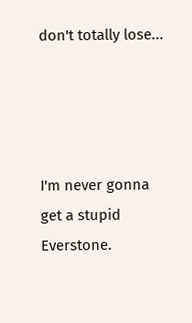don't totally lose...




I'm never gonna get a stupid Everstone.